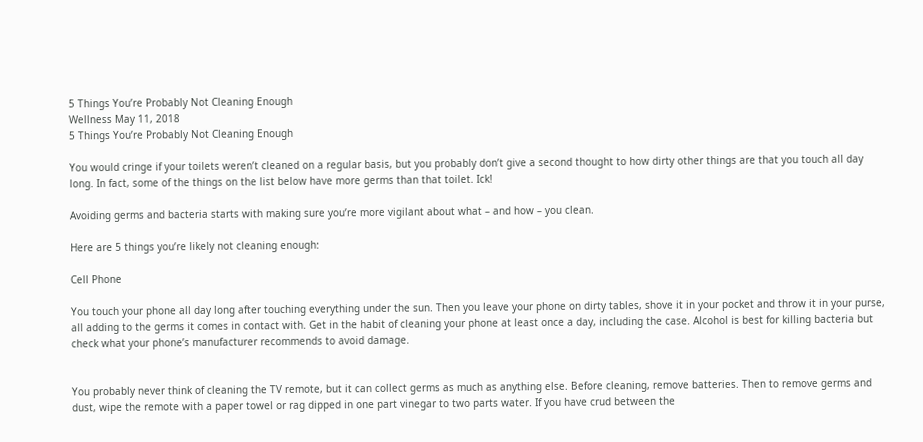5 Things You’re Probably Not Cleaning Enough
Wellness May 11, 2018
5 Things You’re Probably Not Cleaning Enough

You would cringe if your toilets weren’t cleaned on a regular basis, but you probably don’t give a second thought to how dirty other things are that you touch all day long. In fact, some of the things on the list below have more germs than that toilet. Ick!

Avoiding germs and bacteria starts with making sure you’re more vigilant about what – and how – you clean.

Here are 5 things you’re likely not cleaning enough:

Cell Phone

You touch your phone all day long after touching everything under the sun. Then you leave your phone on dirty tables, shove it in your pocket and throw it in your purse, all adding to the germs it comes in contact with. Get in the habit of cleaning your phone at least once a day, including the case. Alcohol is best for killing bacteria but check what your phone’s manufacturer recommends to avoid damage.


You probably never think of cleaning the TV remote, but it can collect germs as much as anything else. Before cleaning, remove batteries. Then to remove germs and dust, wipe the remote with a paper towel or rag dipped in one part vinegar to two parts water. If you have crud between the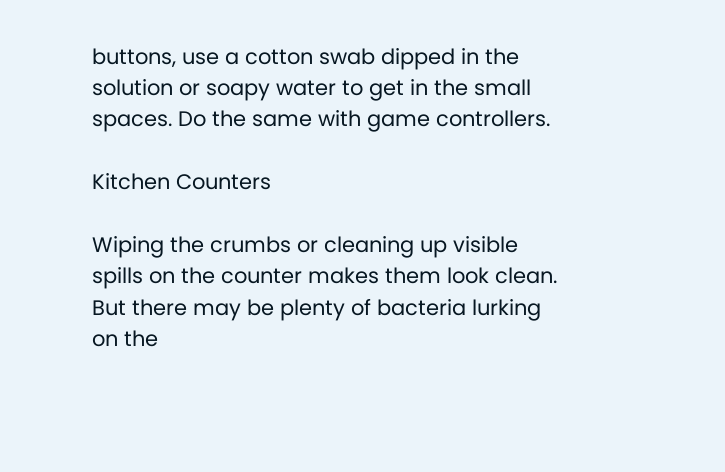buttons, use a cotton swab dipped in the solution or soapy water to get in the small spaces. Do the same with game controllers.

Kitchen Counters

Wiping the crumbs or cleaning up visible spills on the counter makes them look clean. But there may be plenty of bacteria lurking on the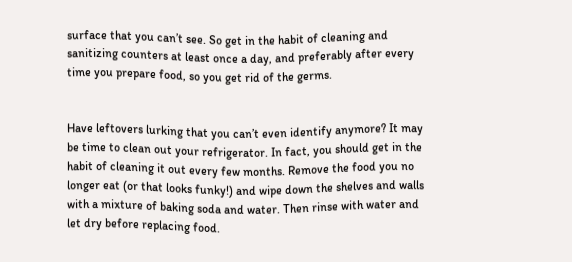surface that you can’t see. So get in the habit of cleaning and sanitizing counters at least once a day, and preferably after every time you prepare food, so you get rid of the germs.


Have leftovers lurking that you can’t even identify anymore? It may be time to clean out your refrigerator. In fact, you should get in the habit of cleaning it out every few months. Remove the food you no longer eat (or that looks funky!) and wipe down the shelves and walls with a mixture of baking soda and water. Then rinse with water and let dry before replacing food.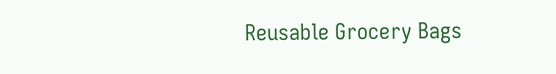Reusable Grocery Bags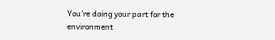You’re doing your part for the environment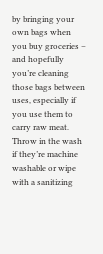by bringing your own bags when you buy groceries – and hopefully you’re cleaning those bags between uses, especially if you use them to carry raw meat. Throw in the wash if they’re machine washable or wipe with a sanitizing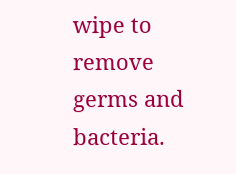wipe to remove germs and bacteria.